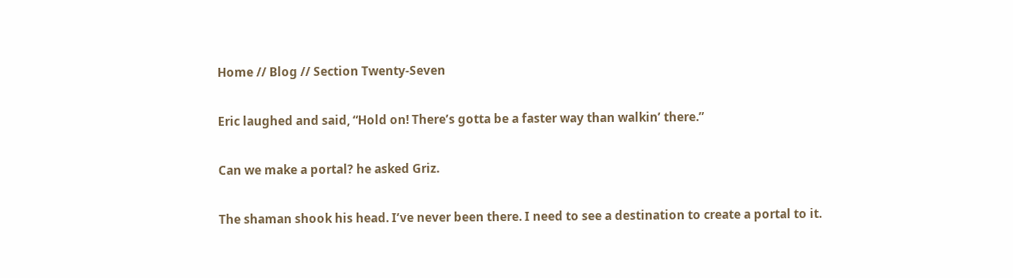Home // Blog // Section Twenty-Seven

Eric laughed and said, “Hold on! There’s gotta be a faster way than walkin’ there.”

Can we make a portal? he asked Griz.

The shaman shook his head. I’ve never been there. I need to see a destination to create a portal to it.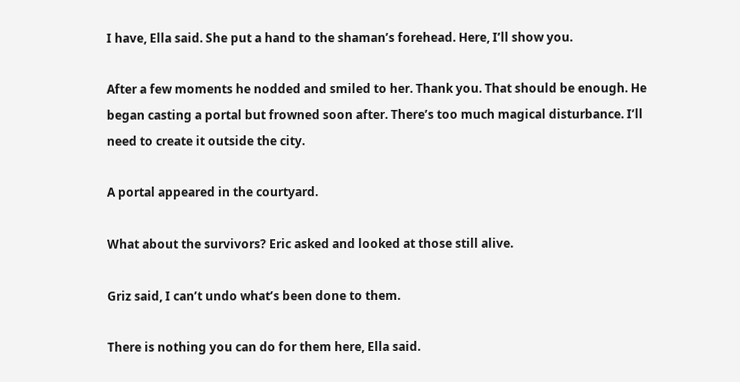I have, Ella said. She put a hand to the shaman’s forehead. Here, I’ll show you.

After a few moments he nodded and smiled to her. Thank you. That should be enough. He began casting a portal but frowned soon after. There’s too much magical disturbance. I’ll need to create it outside the city.

A portal appeared in the courtyard.

What about the survivors? Eric asked and looked at those still alive.

Griz said, I can’t undo what’s been done to them.

There is nothing you can do for them here, Ella said.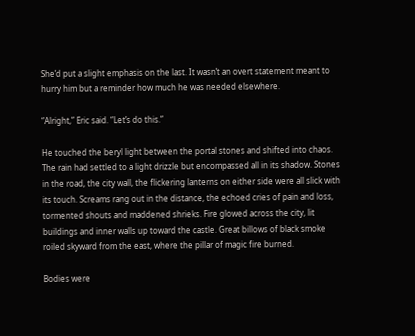She’d put a slight emphasis on the last. It wasn’t an overt statement meant to hurry him but a reminder how much he was needed elsewhere.

“Alright,” Eric said. “Let’s do this.”

He touched the beryl light between the portal stones and shifted into chaos. The rain had settled to a light drizzle but encompassed all in its shadow. Stones in the road, the city wall, the flickering lanterns on either side were all slick with its touch. Screams rang out in the distance, the echoed cries of pain and loss, tormented shouts and maddened shrieks. Fire glowed across the city, lit buildings and inner walls up toward the castle. Great billows of black smoke roiled skyward from the east, where the pillar of magic fire burned.

Bodies were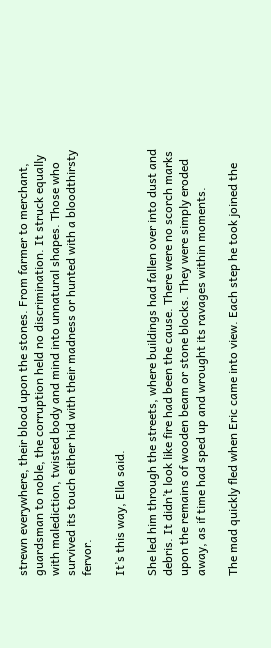strewn everywhere, their blood upon the stones. From farmer to merchant, guardsman to noble, the corruption held no discrimination. It struck equally with malediction, twisted body and mind into unnatural shapes. Those who survived its touch either hid with their madness or hunted with a bloodthirsty fervor.

It’s this way, Ella said.

She led him through the streets, where buildings had fallen over into dust and debris. It didn’t look like fire had been the cause. There were no scorch marks upon the remains of wooden beam or stone blocks. They were simply eroded away, as if time had sped up and wrought its ravages within moments.

The mad quickly fled when Eric came into view. Each step he took joined the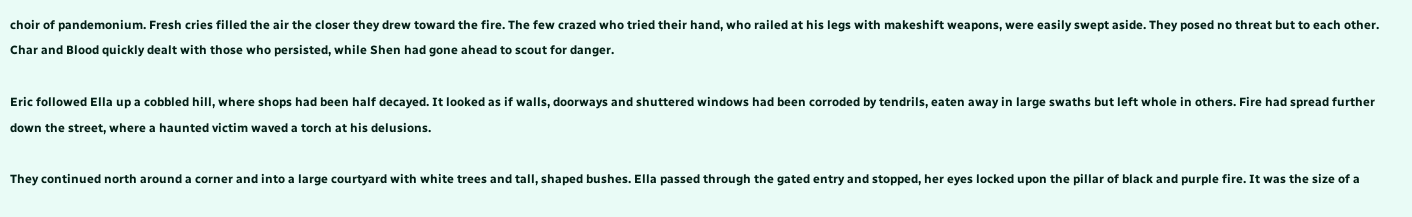choir of pandemonium. Fresh cries filled the air the closer they drew toward the fire. The few crazed who tried their hand, who railed at his legs with makeshift weapons, were easily swept aside. They posed no threat but to each other. Char and Blood quickly dealt with those who persisted, while Shen had gone ahead to scout for danger.

Eric followed Ella up a cobbled hill, where shops had been half decayed. It looked as if walls, doorways and shuttered windows had been corroded by tendrils, eaten away in large swaths but left whole in others. Fire had spread further down the street, where a haunted victim waved a torch at his delusions.

They continued north around a corner and into a large courtyard with white trees and tall, shaped bushes. Ella passed through the gated entry and stopped, her eyes locked upon the pillar of black and purple fire. It was the size of a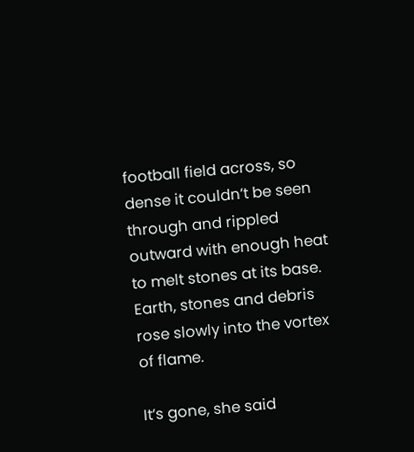football field across, so dense it couldn’t be seen through and rippled outward with enough heat to melt stones at its base. Earth, stones and debris rose slowly into the vortex of flame.

It’s gone, she said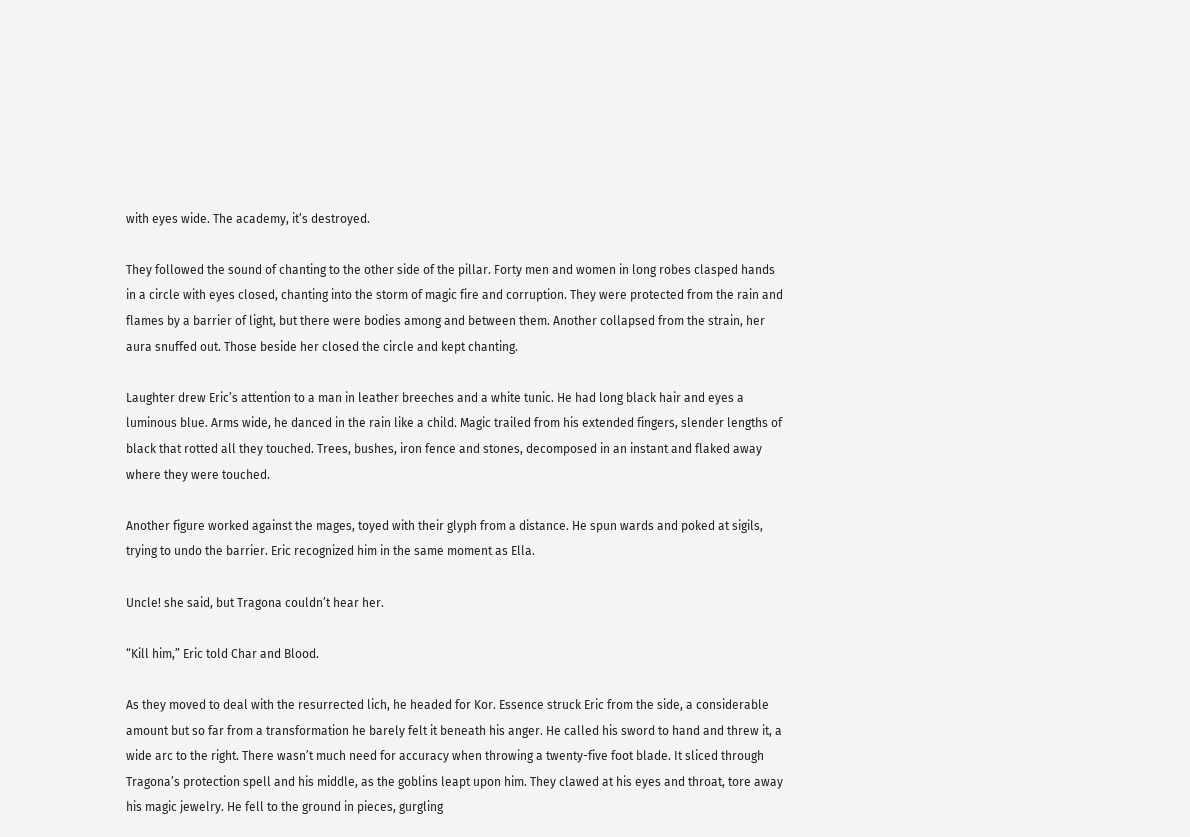with eyes wide. The academy, it’s destroyed.

They followed the sound of chanting to the other side of the pillar. Forty men and women in long robes clasped hands in a circle with eyes closed, chanting into the storm of magic fire and corruption. They were protected from the rain and flames by a barrier of light, but there were bodies among and between them. Another collapsed from the strain, her aura snuffed out. Those beside her closed the circle and kept chanting.

Laughter drew Eric’s attention to a man in leather breeches and a white tunic. He had long black hair and eyes a luminous blue. Arms wide, he danced in the rain like a child. Magic trailed from his extended fingers, slender lengths of black that rotted all they touched. Trees, bushes, iron fence and stones, decomposed in an instant and flaked away where they were touched.

Another figure worked against the mages, toyed with their glyph from a distance. He spun wards and poked at sigils, trying to undo the barrier. Eric recognized him in the same moment as Ella.

Uncle! she said, but Tragona couldn’t hear her.

“Kill him,” Eric told Char and Blood.

As they moved to deal with the resurrected lich, he headed for Kor. Essence struck Eric from the side, a considerable amount but so far from a transformation he barely felt it beneath his anger. He called his sword to hand and threw it, a wide arc to the right. There wasn’t much need for accuracy when throwing a twenty-five foot blade. It sliced through Tragona’s protection spell and his middle, as the goblins leapt upon him. They clawed at his eyes and throat, tore away his magic jewelry. He fell to the ground in pieces, gurgling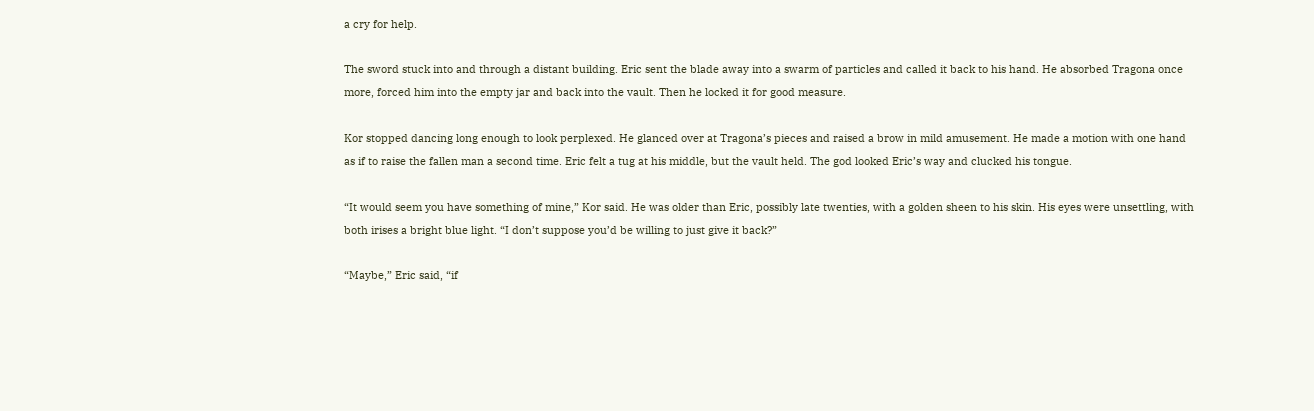a cry for help.

The sword stuck into and through a distant building. Eric sent the blade away into a swarm of particles and called it back to his hand. He absorbed Tragona once more, forced him into the empty jar and back into the vault. Then he locked it for good measure.

Kor stopped dancing long enough to look perplexed. He glanced over at Tragona’s pieces and raised a brow in mild amusement. He made a motion with one hand as if to raise the fallen man a second time. Eric felt a tug at his middle, but the vault held. The god looked Eric’s way and clucked his tongue.

“It would seem you have something of mine,” Kor said. He was older than Eric, possibly late twenties, with a golden sheen to his skin. His eyes were unsettling, with both irises a bright blue light. “I don’t suppose you’d be willing to just give it back?”

“Maybe,” Eric said, “if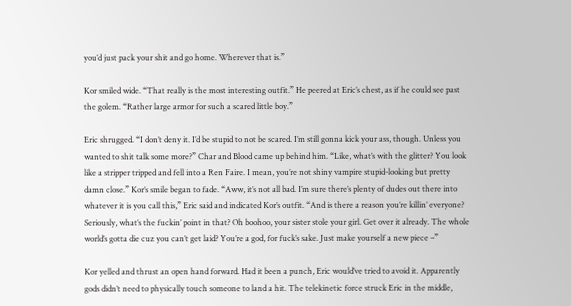you’d just pack your shit and go home. Wherever that is.”

Kor smiled wide. “That really is the most interesting outfit.” He peered at Eric’s chest, as if he could see past the golem. “Rather large armor for such a scared little boy.”

Eric shrugged. “I don’t deny it. I’d be stupid to not be scared. I’m still gonna kick your ass, though. Unless you wanted to shit talk some more?” Char and Blood came up behind him. “Like, what’s with the glitter? You look like a stripper tripped and fell into a Ren Faire. I mean, you’re not shiny vampire stupid-looking but pretty damn close.” Kor’s smile began to fade. “Aww, it’s not all bad. I’m sure there’s plenty of dudes out there into whatever it is you call this,” Eric said and indicated Kor’s outfit. “And is there a reason you’re killin’ everyone? Seriously, what’s the fuckin’ point in that? Oh boohoo, your sister stole your girl. Get over it already. The whole world’s gotta die cuz you can’t get laid? You’re a god, for fuck’s sake. Just make yourself a new piece –”

Kor yelled and thrust an open hand forward. Had it been a punch, Eric would’ve tried to avoid it. Apparently gods didn’t need to physically touch someone to land a hit. The telekinetic force struck Eric in the middle,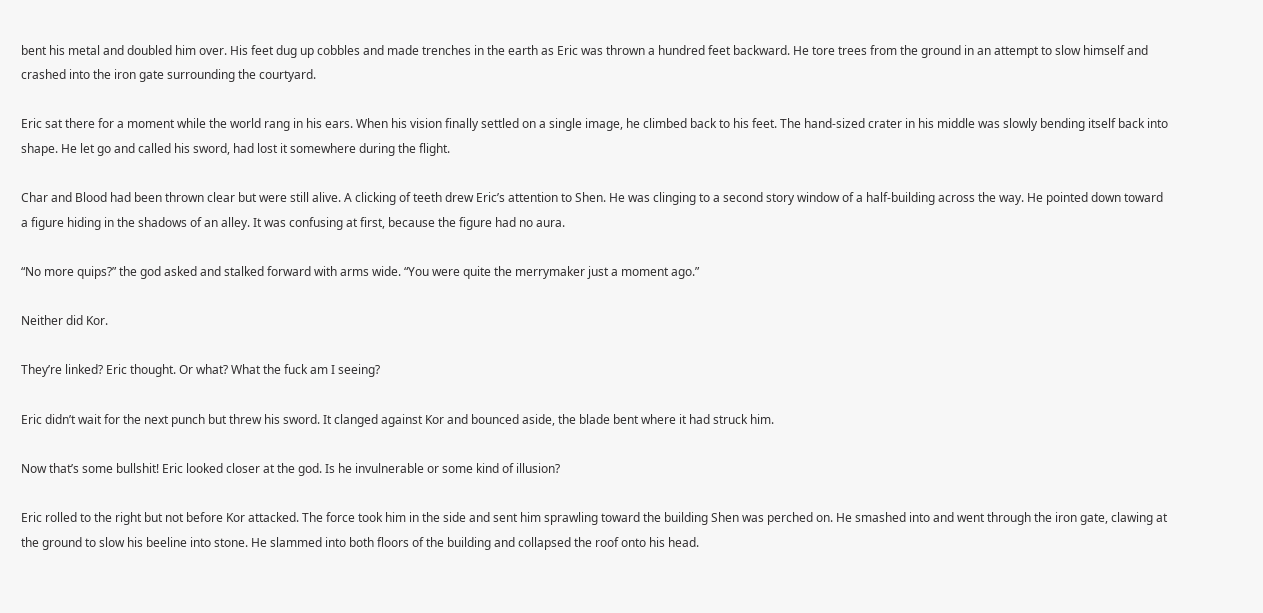bent his metal and doubled him over. His feet dug up cobbles and made trenches in the earth as Eric was thrown a hundred feet backward. He tore trees from the ground in an attempt to slow himself and crashed into the iron gate surrounding the courtyard.

Eric sat there for a moment while the world rang in his ears. When his vision finally settled on a single image, he climbed back to his feet. The hand-sized crater in his middle was slowly bending itself back into shape. He let go and called his sword, had lost it somewhere during the flight.

Char and Blood had been thrown clear but were still alive. A clicking of teeth drew Eric’s attention to Shen. He was clinging to a second story window of a half-building across the way. He pointed down toward a figure hiding in the shadows of an alley. It was confusing at first, because the figure had no aura.

“No more quips?” the god asked and stalked forward with arms wide. “You were quite the merrymaker just a moment ago.”

Neither did Kor.

They’re linked? Eric thought. Or what? What the fuck am I seeing?

Eric didn’t wait for the next punch but threw his sword. It clanged against Kor and bounced aside, the blade bent where it had struck him.

Now that’s some bullshit! Eric looked closer at the god. Is he invulnerable or some kind of illusion?

Eric rolled to the right but not before Kor attacked. The force took him in the side and sent him sprawling toward the building Shen was perched on. He smashed into and went through the iron gate, clawing at the ground to slow his beeline into stone. He slammed into both floors of the building and collapsed the roof onto his head.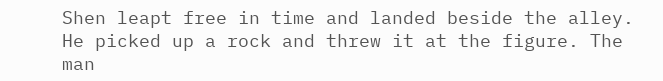Shen leapt free in time and landed beside the alley. He picked up a rock and threw it at the figure. The man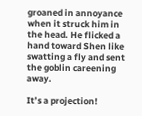groaned in annoyance when it struck him in the head. He flicked a hand toward Shen like swatting a fly and sent the goblin careening away.

It’s a projection!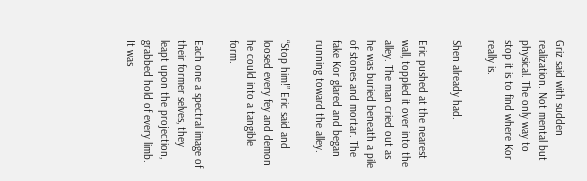Griz said with sudden realization. Not mental but physical. The only way to stop it is to find where Kor really is.

Shen already had.

Eric pushed at the nearest wall, toppled it over into the alley. The man cried out as he was buried beneath a pile of stones and mortar. The fake Kor glared and began running toward the alley.

“Stop him!” Eric said and loosed every fey and demon he could into a tangible form.

Each one a spectral image of their former selves, they leapt upon the projection, grabbed hold of every limb. It was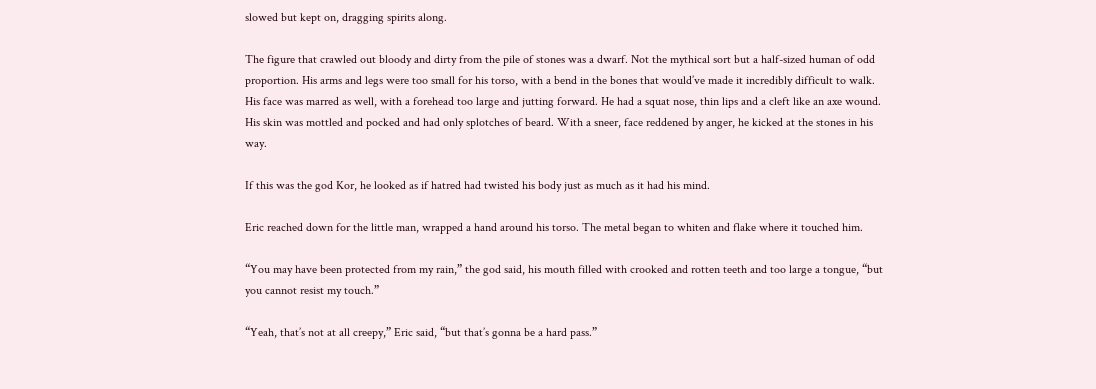slowed but kept on, dragging spirits along.

The figure that crawled out bloody and dirty from the pile of stones was a dwarf. Not the mythical sort but a half-sized human of odd proportion. His arms and legs were too small for his torso, with a bend in the bones that would’ve made it incredibly difficult to walk. His face was marred as well, with a forehead too large and jutting forward. He had a squat nose, thin lips and a cleft like an axe wound. His skin was mottled and pocked and had only splotches of beard. With a sneer, face reddened by anger, he kicked at the stones in his way.

If this was the god Kor, he looked as if hatred had twisted his body just as much as it had his mind.

Eric reached down for the little man, wrapped a hand around his torso. The metal began to whiten and flake where it touched him.

“You may have been protected from my rain,” the god said, his mouth filled with crooked and rotten teeth and too large a tongue, “but you cannot resist my touch.”

“Yeah, that’s not at all creepy,” Eric said, “but that’s gonna be a hard pass.”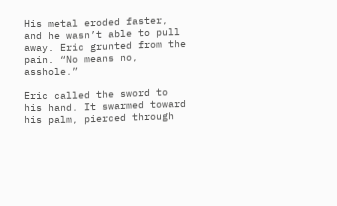His metal eroded faster, and he wasn’t able to pull away. Eric grunted from the pain. “No means no, asshole.”

Eric called the sword to his hand. It swarmed toward his palm, pierced through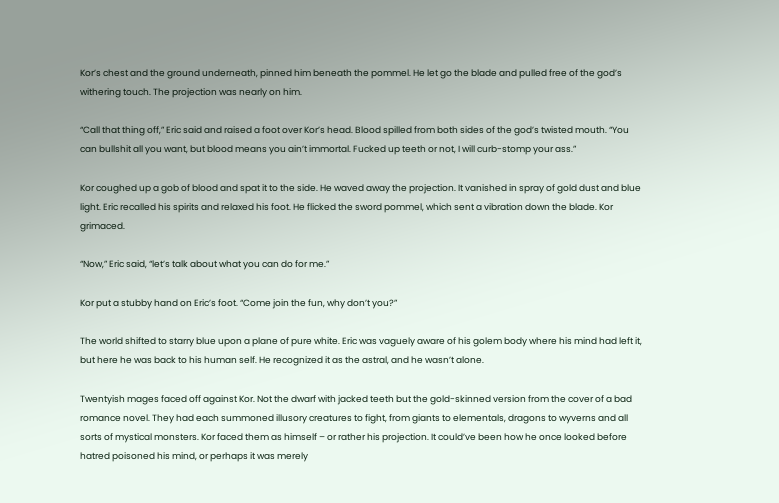Kor’s chest and the ground underneath, pinned him beneath the pommel. He let go the blade and pulled free of the god’s withering touch. The projection was nearly on him.

“Call that thing off,” Eric said and raised a foot over Kor’s head. Blood spilled from both sides of the god’s twisted mouth. “You can bullshit all you want, but blood means you ain’t immortal. Fucked up teeth or not, I will curb-stomp your ass.”

Kor coughed up a gob of blood and spat it to the side. He waved away the projection. It vanished in spray of gold dust and blue light. Eric recalled his spirits and relaxed his foot. He flicked the sword pommel, which sent a vibration down the blade. Kor grimaced.

“Now,” Eric said, “let’s talk about what you can do for me.”

Kor put a stubby hand on Eric’s foot. “Come join the fun, why don’t you?”

The world shifted to starry blue upon a plane of pure white. Eric was vaguely aware of his golem body where his mind had left it, but here he was back to his human self. He recognized it as the astral, and he wasn’t alone.

Twentyish mages faced off against Kor. Not the dwarf with jacked teeth but the gold-skinned version from the cover of a bad romance novel. They had each summoned illusory creatures to fight, from giants to elementals, dragons to wyverns and all sorts of mystical monsters. Kor faced them as himself – or rather his projection. It could’ve been how he once looked before hatred poisoned his mind, or perhaps it was merely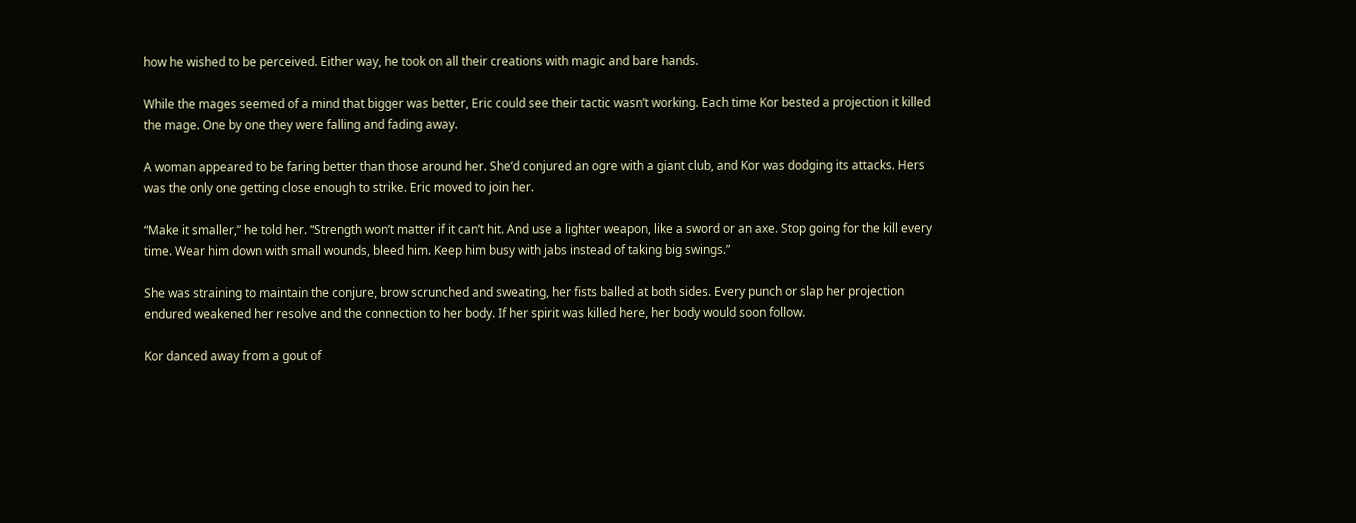how he wished to be perceived. Either way, he took on all their creations with magic and bare hands.

While the mages seemed of a mind that bigger was better, Eric could see their tactic wasn’t working. Each time Kor bested a projection it killed the mage. One by one they were falling and fading away.

A woman appeared to be faring better than those around her. She’d conjured an ogre with a giant club, and Kor was dodging its attacks. Hers was the only one getting close enough to strike. Eric moved to join her.

“Make it smaller,” he told her. “Strength won’t matter if it can’t hit. And use a lighter weapon, like a sword or an axe. Stop going for the kill every time. Wear him down with small wounds, bleed him. Keep him busy with jabs instead of taking big swings.”

She was straining to maintain the conjure, brow scrunched and sweating, her fists balled at both sides. Every punch or slap her projection endured weakened her resolve and the connection to her body. If her spirit was killed here, her body would soon follow.

Kor danced away from a gout of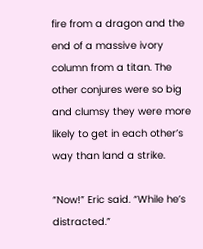fire from a dragon and the end of a massive ivory column from a titan. The other conjures were so big and clumsy they were more likely to get in each other’s way than land a strike.

“Now!” Eric said. “While he’s distracted.”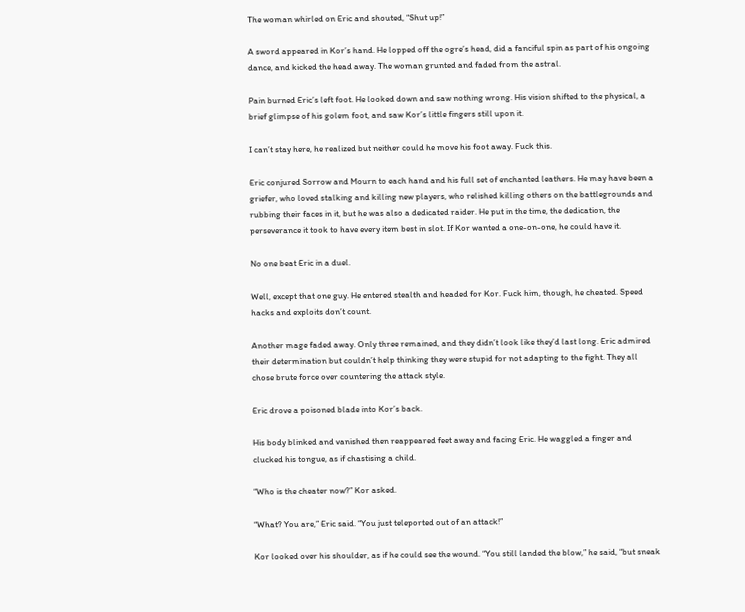The woman whirled on Eric and shouted, “Shut up!”

A sword appeared in Kor’s hand. He lopped off the ogre’s head, did a fanciful spin as part of his ongoing dance, and kicked the head away. The woman grunted and faded from the astral.

Pain burned Eric’s left foot. He looked down and saw nothing wrong. His vision shifted to the physical, a brief glimpse of his golem foot, and saw Kor’s little fingers still upon it.

I can’t stay here, he realized but neither could he move his foot away. Fuck this.

Eric conjured Sorrow and Mourn to each hand and his full set of enchanted leathers. He may have been a griefer, who loved stalking and killing new players, who relished killing others on the battlegrounds and rubbing their faces in it, but he was also a dedicated raider. He put in the time, the dedication, the perseverance it took to have every item best in slot. If Kor wanted a one-on-one, he could have it.

No one beat Eric in a duel.

Well, except that one guy. He entered stealth and headed for Kor. Fuck him, though, he cheated. Speed hacks and exploits don’t count.

Another mage faded away. Only three remained, and they didn’t look like they’d last long. Eric admired their determination but couldn’t help thinking they were stupid for not adapting to the fight. They all chose brute force over countering the attack style.

Eric drove a poisoned blade into Kor’s back.

His body blinked and vanished then reappeared feet away and facing Eric. He waggled a finger and clucked his tongue, as if chastising a child.

“Who is the cheater now?” Kor asked.

“What? You are,” Eric said. “You just teleported out of an attack!”

Kor looked over his shoulder, as if he could see the wound. “You still landed the blow,” he said, “but sneak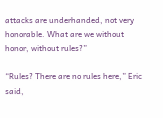attacks are underhanded, not very honorable. What are we without honor, without rules?”

“Rules? There are no rules here,” Eric said,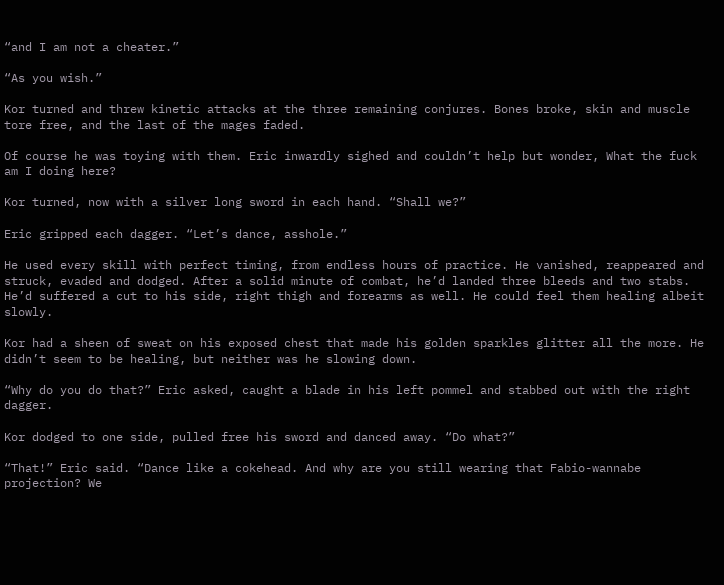“and I am not a cheater.”

“As you wish.”

Kor turned and threw kinetic attacks at the three remaining conjures. Bones broke, skin and muscle tore free, and the last of the mages faded.

Of course he was toying with them. Eric inwardly sighed and couldn’t help but wonder, What the fuck am I doing here?

Kor turned, now with a silver long sword in each hand. “Shall we?”

Eric gripped each dagger. “Let’s dance, asshole.”

He used every skill with perfect timing, from endless hours of practice. He vanished, reappeared and struck, evaded and dodged. After a solid minute of combat, he’d landed three bleeds and two stabs. He’d suffered a cut to his side, right thigh and forearms as well. He could feel them healing albeit slowly.

Kor had a sheen of sweat on his exposed chest that made his golden sparkles glitter all the more. He didn’t seem to be healing, but neither was he slowing down.

“Why do you do that?” Eric asked, caught a blade in his left pommel and stabbed out with the right dagger.

Kor dodged to one side, pulled free his sword and danced away. “Do what?”

“That!” Eric said. “Dance like a cokehead. And why are you still wearing that Fabio-wannabe projection? We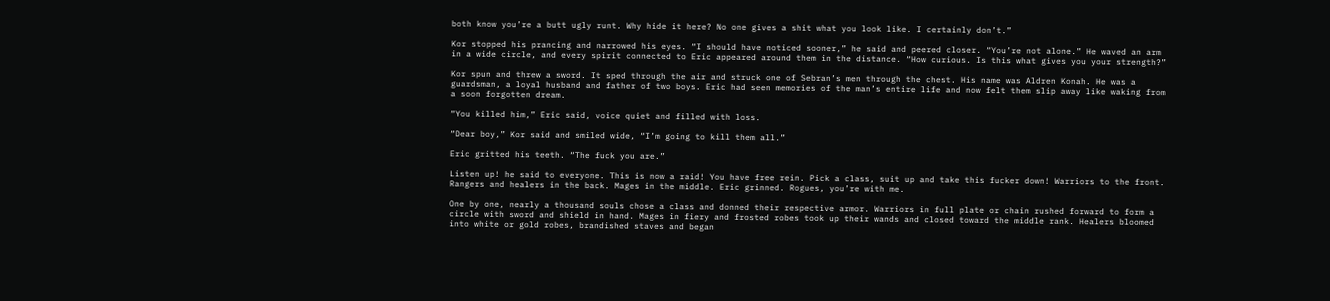both know you’re a butt ugly runt. Why hide it here? No one gives a shit what you look like. I certainly don’t.”

Kor stopped his prancing and narrowed his eyes. “I should have noticed sooner,” he said and peered closer. “You’re not alone.” He waved an arm in a wide circle, and every spirit connected to Eric appeared around them in the distance. “How curious. Is this what gives you your strength?”

Kor spun and threw a sword. It sped through the air and struck one of Sebran’s men through the chest. His name was Aldren Konah. He was a guardsman, a loyal husband and father of two boys. Eric had seen memories of the man’s entire life and now felt them slip away like waking from a soon forgotten dream.

“You killed him,” Eric said, voice quiet and filled with loss.

“Dear boy,” Kor said and smiled wide, “I’m going to kill them all.”

Eric gritted his teeth. “The fuck you are.”

Listen up! he said to everyone. This is now a raid! You have free rein. Pick a class, suit up and take this fucker down! Warriors to the front. Rangers and healers in the back. Mages in the middle. Eric grinned. Rogues, you’re with me.

One by one, nearly a thousand souls chose a class and donned their respective armor. Warriors in full plate or chain rushed forward to form a circle with sword and shield in hand. Mages in fiery and frosted robes took up their wands and closed toward the middle rank. Healers bloomed into white or gold robes, brandished staves and began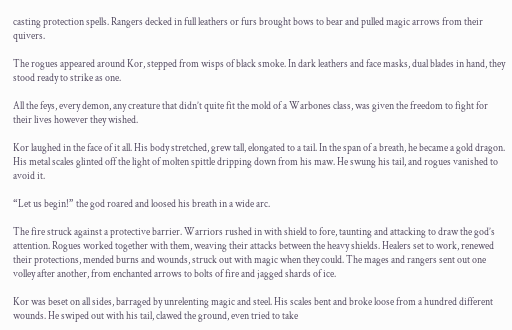casting protection spells. Rangers decked in full leathers or furs brought bows to bear and pulled magic arrows from their quivers.

The rogues appeared around Kor, stepped from wisps of black smoke. In dark leathers and face masks, dual blades in hand, they stood ready to strike as one.

All the feys, every demon, any creature that didn’t quite fit the mold of a Warbones class, was given the freedom to fight for their lives however they wished.

Kor laughed in the face of it all. His body stretched, grew tall, elongated to a tail. In the span of a breath, he became a gold dragon. His metal scales glinted off the light of molten spittle dripping down from his maw. He swung his tail, and rogues vanished to avoid it.

“Let us begin!” the god roared and loosed his breath in a wide arc.

The fire struck against a protective barrier. Warriors rushed in with shield to fore, taunting and attacking to draw the god’s attention. Rogues worked together with them, weaving their attacks between the heavy shields. Healers set to work, renewed their protections, mended burns and wounds, struck out with magic when they could. The mages and rangers sent out one volley after another, from enchanted arrows to bolts of fire and jagged shards of ice.

Kor was beset on all sides, barraged by unrelenting magic and steel. His scales bent and broke loose from a hundred different wounds. He swiped out with his tail, clawed the ground, even tried to take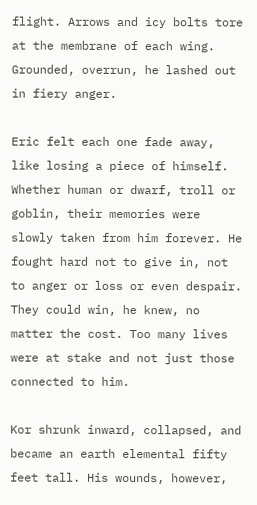flight. Arrows and icy bolts tore at the membrane of each wing. Grounded, overrun, he lashed out in fiery anger.

Eric felt each one fade away, like losing a piece of himself. Whether human or dwarf, troll or goblin, their memories were slowly taken from him forever. He fought hard not to give in, not to anger or loss or even despair. They could win, he knew, no matter the cost. Too many lives were at stake and not just those connected to him.

Kor shrunk inward, collapsed, and became an earth elemental fifty feet tall. His wounds, however,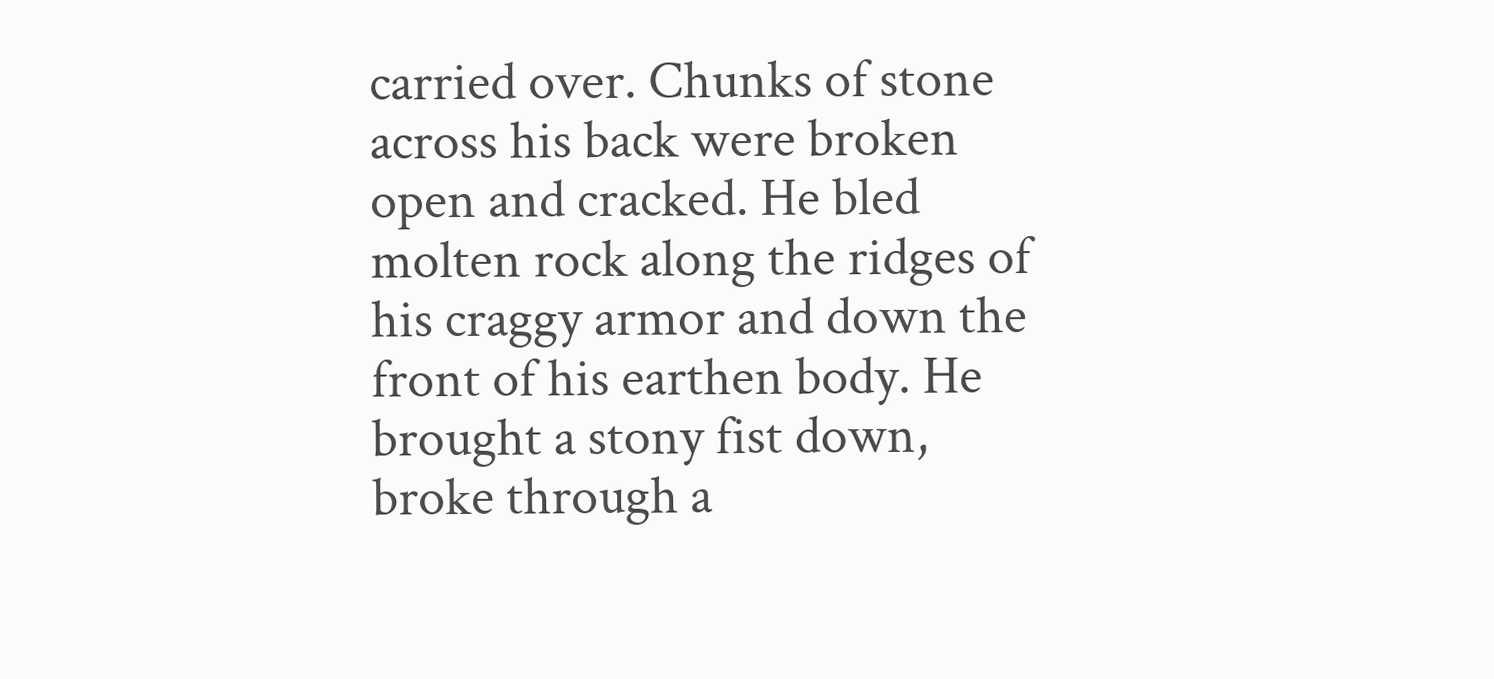carried over. Chunks of stone across his back were broken open and cracked. He bled molten rock along the ridges of his craggy armor and down the front of his earthen body. He brought a stony fist down, broke through a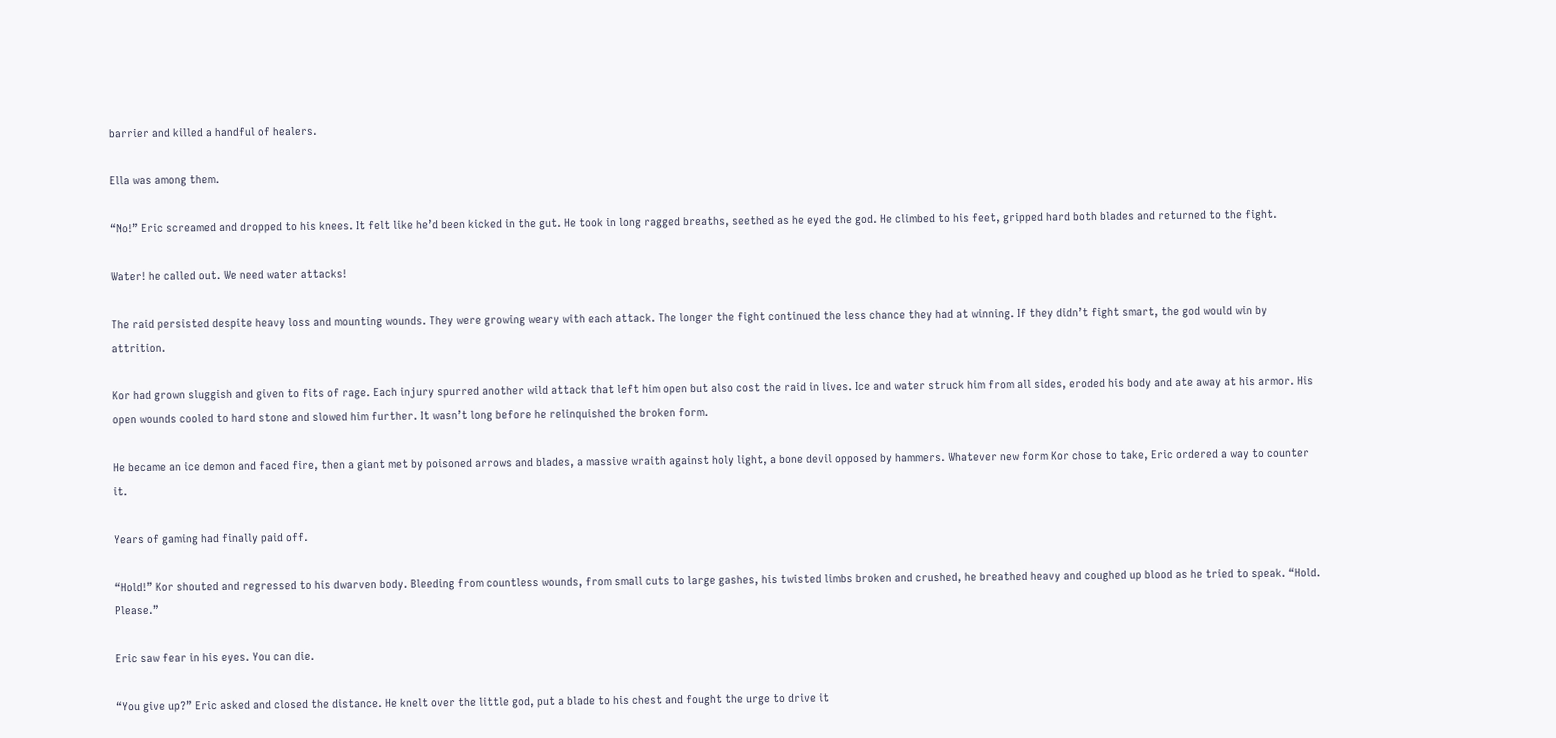barrier and killed a handful of healers.

Ella was among them.

“No!” Eric screamed and dropped to his knees. It felt like he’d been kicked in the gut. He took in long ragged breaths, seethed as he eyed the god. He climbed to his feet, gripped hard both blades and returned to the fight.

Water! he called out. We need water attacks!

The raid persisted despite heavy loss and mounting wounds. They were growing weary with each attack. The longer the fight continued the less chance they had at winning. If they didn’t fight smart, the god would win by attrition.

Kor had grown sluggish and given to fits of rage. Each injury spurred another wild attack that left him open but also cost the raid in lives. Ice and water struck him from all sides, eroded his body and ate away at his armor. His open wounds cooled to hard stone and slowed him further. It wasn’t long before he relinquished the broken form.

He became an ice demon and faced fire, then a giant met by poisoned arrows and blades, a massive wraith against holy light, a bone devil opposed by hammers. Whatever new form Kor chose to take, Eric ordered a way to counter it.

Years of gaming had finally paid off.

“Hold!” Kor shouted and regressed to his dwarven body. Bleeding from countless wounds, from small cuts to large gashes, his twisted limbs broken and crushed, he breathed heavy and coughed up blood as he tried to speak. “Hold. Please.”

Eric saw fear in his eyes. You can die.

“You give up?” Eric asked and closed the distance. He knelt over the little god, put a blade to his chest and fought the urge to drive it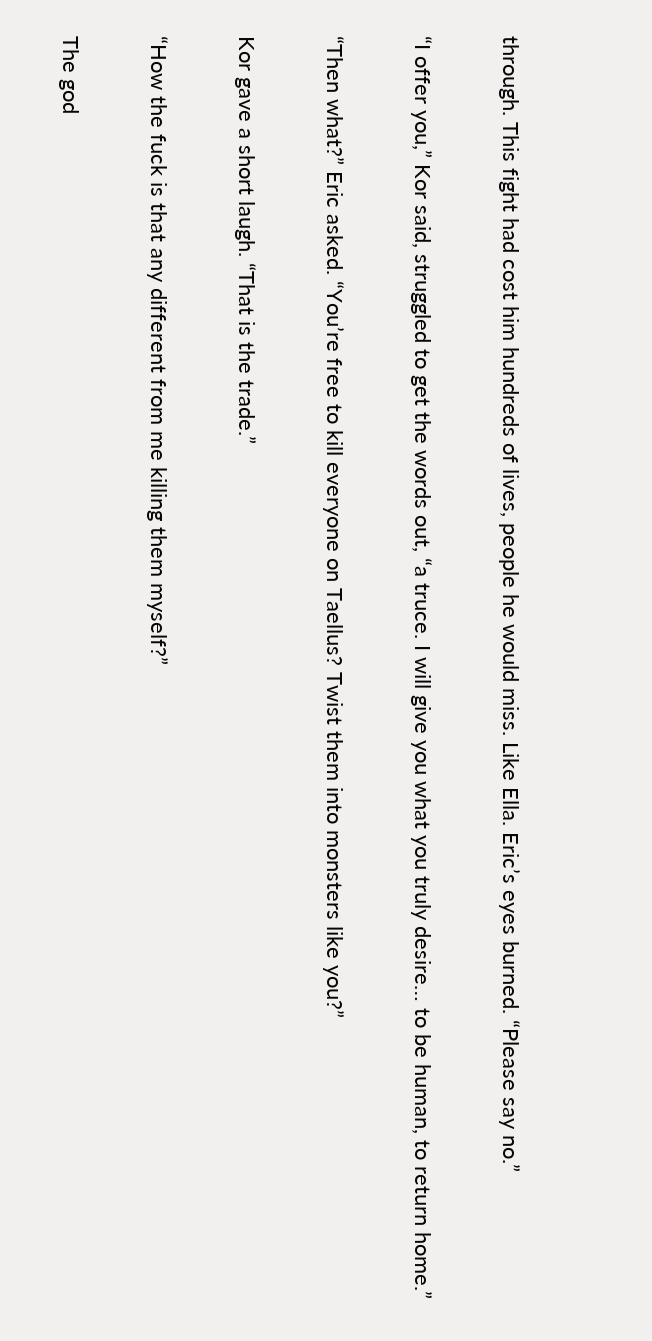through. This fight had cost him hundreds of lives, people he would miss. Like Ella. Eric’s eyes burned. “Please say no.”

“I offer you,” Kor said, struggled to get the words out, “a truce. I will give you what you truly desire… to be human, to return home.”

“Then what?” Eric asked. “You’re free to kill everyone on Taellus? Twist them into monsters like you?”

Kor gave a short laugh. “That is the trade.”

“How the fuck is that any different from me killing them myself?”

The god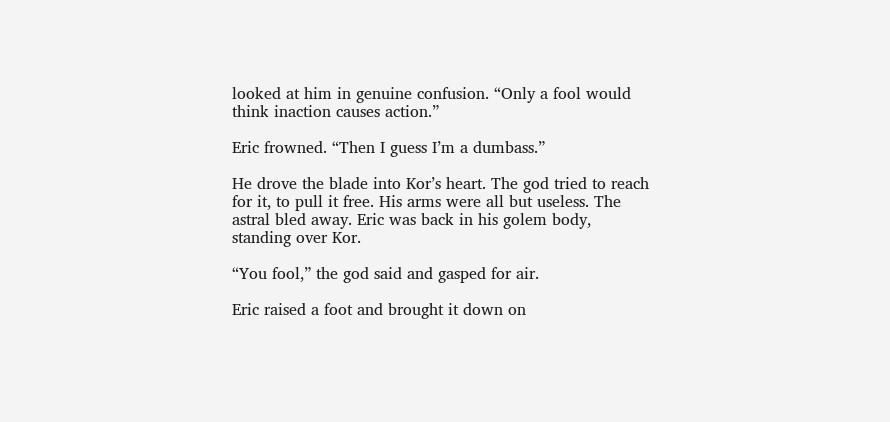looked at him in genuine confusion. “Only a fool would think inaction causes action.”

Eric frowned. “Then I guess I’m a dumbass.”

He drove the blade into Kor’s heart. The god tried to reach for it, to pull it free. His arms were all but useless. The astral bled away. Eric was back in his golem body, standing over Kor.

“You fool,” the god said and gasped for air.

Eric raised a foot and brought it down on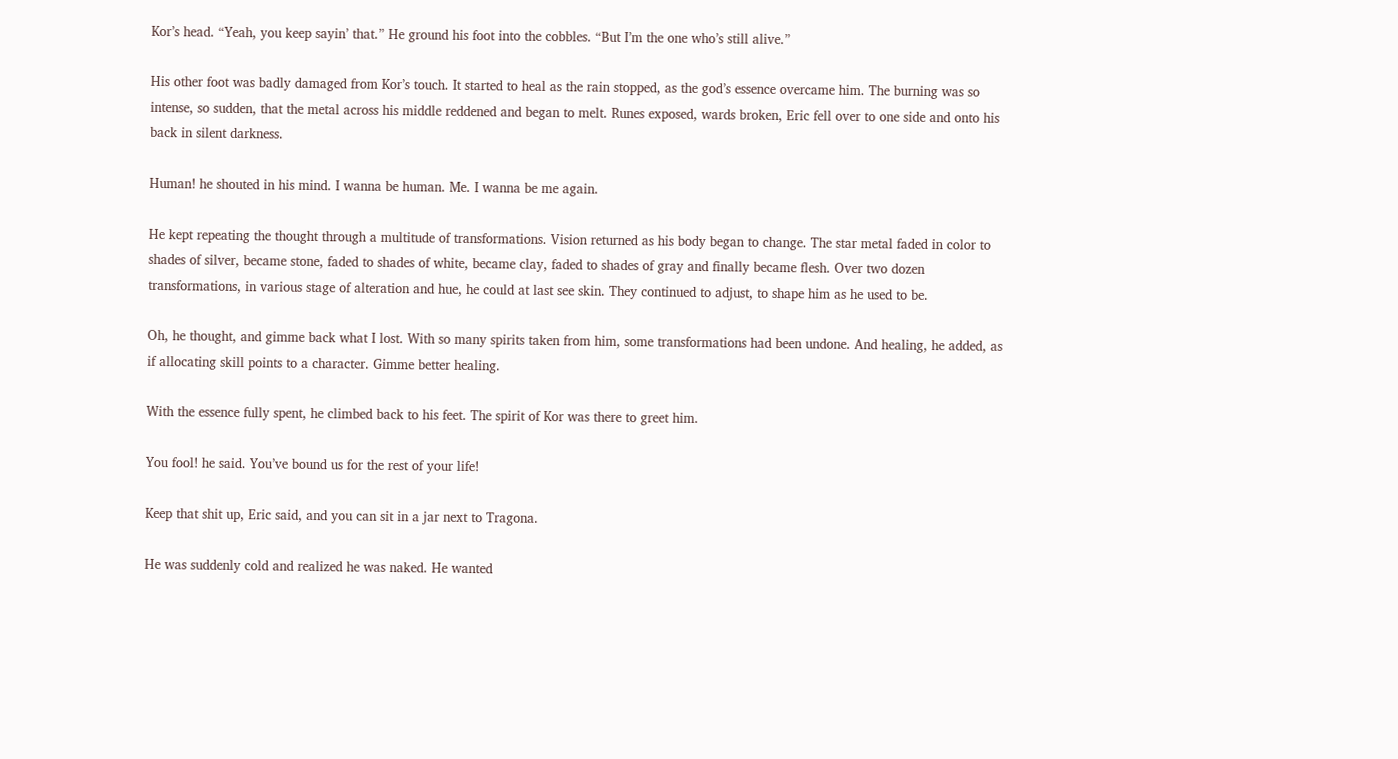Kor’s head. “Yeah, you keep sayin’ that.” He ground his foot into the cobbles. “But I’m the one who’s still alive.”

His other foot was badly damaged from Kor’s touch. It started to heal as the rain stopped, as the god’s essence overcame him. The burning was so intense, so sudden, that the metal across his middle reddened and began to melt. Runes exposed, wards broken, Eric fell over to one side and onto his back in silent darkness.

Human! he shouted in his mind. I wanna be human. Me. I wanna be me again.

He kept repeating the thought through a multitude of transformations. Vision returned as his body began to change. The star metal faded in color to shades of silver, became stone, faded to shades of white, became clay, faded to shades of gray and finally became flesh. Over two dozen transformations, in various stage of alteration and hue, he could at last see skin. They continued to adjust, to shape him as he used to be.

Oh, he thought, and gimme back what I lost. With so many spirits taken from him, some transformations had been undone. And healing, he added, as if allocating skill points to a character. Gimme better healing.

With the essence fully spent, he climbed back to his feet. The spirit of Kor was there to greet him.

You fool! he said. You’ve bound us for the rest of your life!

Keep that shit up, Eric said, and you can sit in a jar next to Tragona.

He was suddenly cold and realized he was naked. He wanted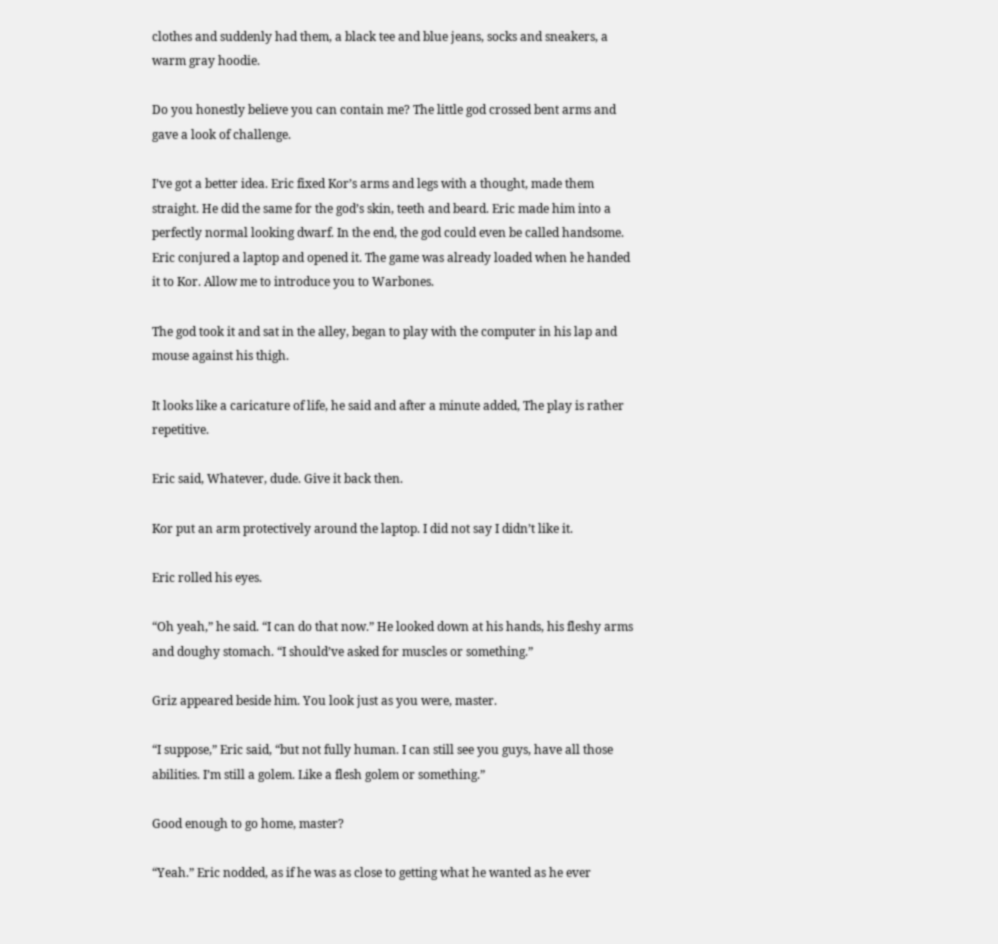clothes and suddenly had them, a black tee and blue jeans, socks and sneakers, a warm gray hoodie.

Do you honestly believe you can contain me? The little god crossed bent arms and gave a look of challenge.

I’ve got a better idea. Eric fixed Kor’s arms and legs with a thought, made them straight. He did the same for the god’s skin, teeth and beard. Eric made him into a perfectly normal looking dwarf. In the end, the god could even be called handsome. Eric conjured a laptop and opened it. The game was already loaded when he handed it to Kor. Allow me to introduce you to Warbones.

The god took it and sat in the alley, began to play with the computer in his lap and mouse against his thigh.

It looks like a caricature of life, he said and after a minute added, The play is rather repetitive.

Eric said, Whatever, dude. Give it back then.

Kor put an arm protectively around the laptop. I did not say I didn’t like it.

Eric rolled his eyes.

“Oh yeah,” he said. “I can do that now.” He looked down at his hands, his fleshy arms and doughy stomach. “I should’ve asked for muscles or something.”

Griz appeared beside him. You look just as you were, master.

“I suppose,” Eric said, “but not fully human. I can still see you guys, have all those abilities. I’m still a golem. Like a flesh golem or something.”

Good enough to go home, master?

“Yeah.” Eric nodded, as if he was as close to getting what he wanted as he ever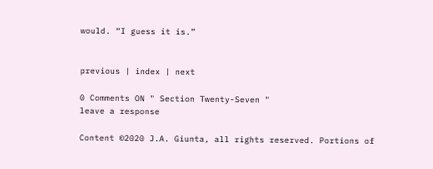would. “I guess it is.”


previous | index | next

0 Comments ON " Section Twenty-Seven "
leave a response

Content ©2020 J.A. Giunta, all rights reserved. Portions of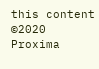this content ©2020 Proxima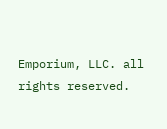Emporium, LLC. all rights reserved.